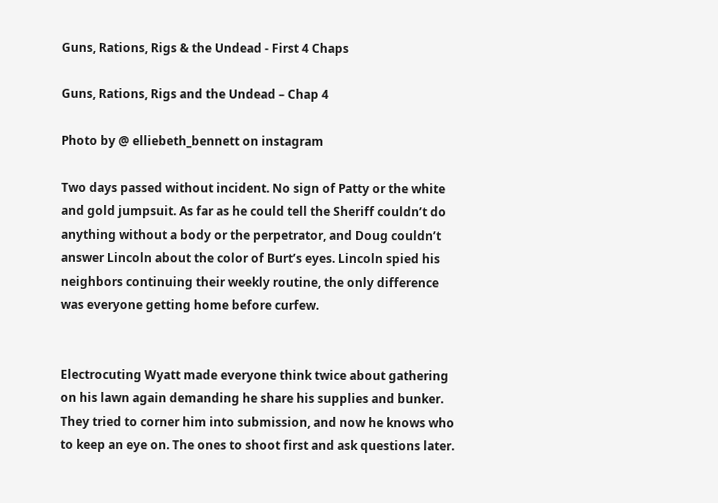Guns, Rations, Rigs & the Undead - First 4 Chaps

Guns, Rations, Rigs and the Undead – Chap 4

Photo by @ elliebeth_bennett on instagram

Two days passed without incident. No sign of Patty or the white and gold jumpsuit. As far as he could tell the Sheriff couldn’t do anything without a body or the perpetrator, and Doug couldn’t answer Lincoln about the color of Burt’s eyes. Lincoln spied his neighbors continuing their weekly routine, the only difference was everyone getting home before curfew.


Electrocuting Wyatt made everyone think twice about gathering on his lawn again demanding he share his supplies and bunker. They tried to corner him into submission, and now he knows who to keep an eye on. The ones to shoot first and ask questions later.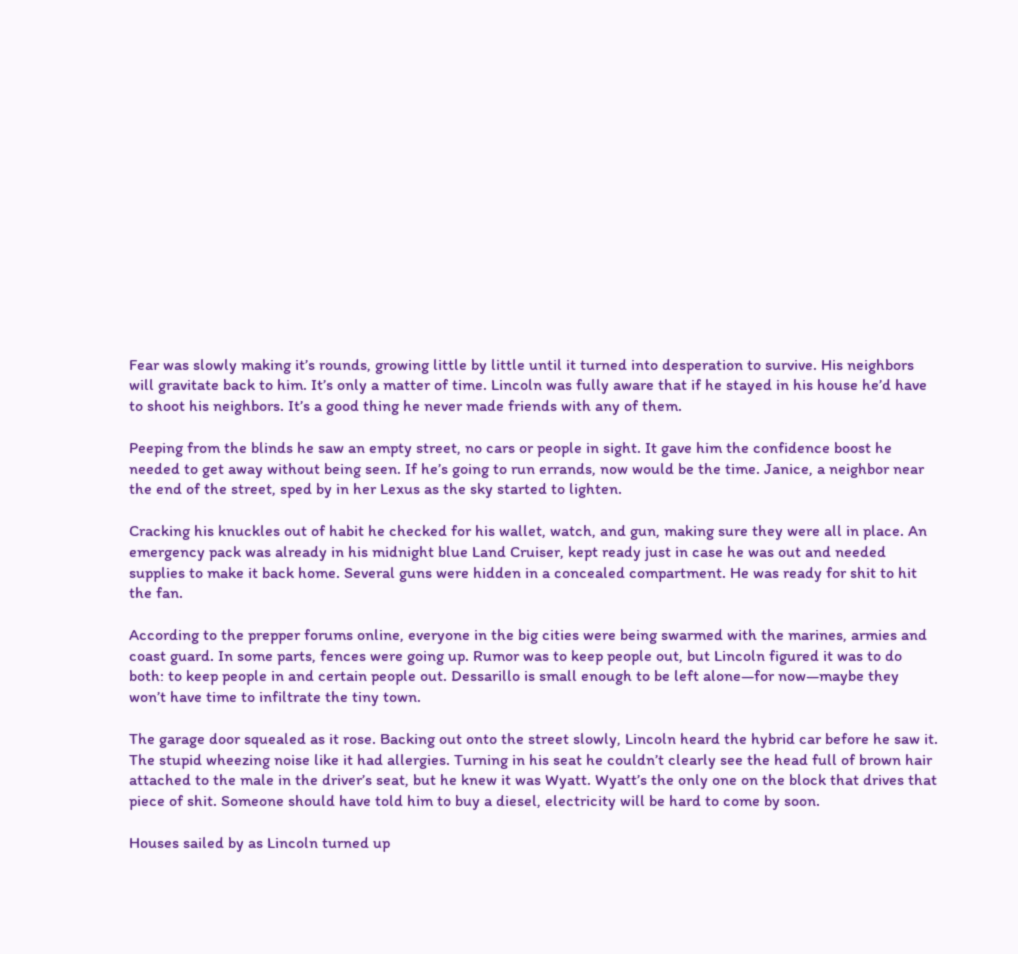Fear was slowly making it’s rounds, growing little by little until it turned into desperation to survive. His neighbors will gravitate back to him. It’s only a matter of time. Lincoln was fully aware that if he stayed in his house he’d have to shoot his neighbors. It’s a good thing he never made friends with any of them.

Peeping from the blinds he saw an empty street, no cars or people in sight. It gave him the confidence boost he needed to get away without being seen. If he’s going to run errands, now would be the time. Janice, a neighbor near the end of the street, sped by in her Lexus as the sky started to lighten.

Cracking his knuckles out of habit he checked for his wallet, watch, and gun, making sure they were all in place. An emergency pack was already in his midnight blue Land Cruiser, kept ready just in case he was out and needed supplies to make it back home. Several guns were hidden in a concealed compartment. He was ready for shit to hit the fan.

According to the prepper forums online, everyone in the big cities were being swarmed with the marines, armies and coast guard. In some parts, fences were going up. Rumor was to keep people out, but Lincoln figured it was to do both: to keep people in and certain people out. Dessarillo is small enough to be left alone—for now—maybe they won’t have time to infiltrate the tiny town.

The garage door squealed as it rose. Backing out onto the street slowly, Lincoln heard the hybrid car before he saw it. The stupid wheezing noise like it had allergies. Turning in his seat he couldn’t clearly see the head full of brown hair attached to the male in the driver’s seat, but he knew it was Wyatt. Wyatt’s the only one on the block that drives that piece of shit. Someone should have told him to buy a diesel, electricity will be hard to come by soon.

Houses sailed by as Lincoln turned up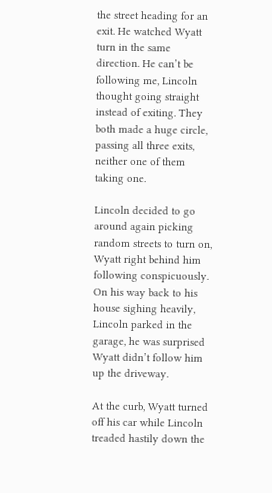the street heading for an exit. He watched Wyatt turn in the same direction. He can’t be following me, Lincoln thought going straight instead of exiting. They both made a huge circle, passing all three exits, neither one of them taking one.

Lincoln decided to go around again picking random streets to turn on, Wyatt right behind him following conspicuously. On his way back to his house sighing heavily, Lincoln parked in the garage, he was surprised Wyatt didn’t follow him up the driveway.

At the curb, Wyatt turned off his car while Lincoln treaded hastily down the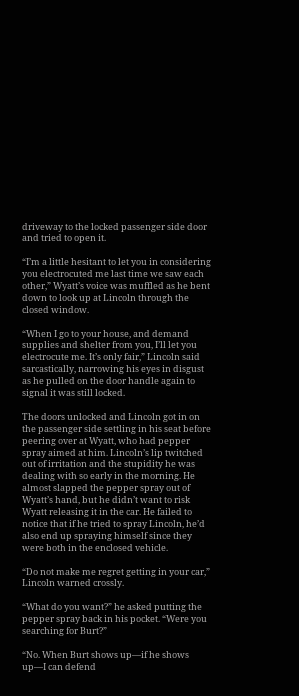driveway to the locked passenger side door and tried to open it.

“I’m a little hesitant to let you in considering you electrocuted me last time we saw each other,” Wyatt’s voice was muffled as he bent down to look up at Lincoln through the closed window.

“When I go to your house, and demand supplies and shelter from you, I’ll let you electrocute me. It’s only fair,” Lincoln said sarcastically, narrowing his eyes in disgust as he pulled on the door handle again to signal it was still locked.

The doors unlocked and Lincoln got in on the passenger side settling in his seat before peering over at Wyatt, who had pepper spray aimed at him. Lincoln’s lip twitched out of irritation and the stupidity he was dealing with so early in the morning. He almost slapped the pepper spray out of Wyatt’s hand, but he didn’t want to risk Wyatt releasing it in the car. He failed to notice that if he tried to spray Lincoln, he’d also end up spraying himself since they were both in the enclosed vehicle.

“Do not make me regret getting in your car,” Lincoln warned crossly.

“What do you want?” he asked putting the pepper spray back in his pocket. “Were you searching for Burt?”

“No. When Burt shows up—if he shows up—I can defend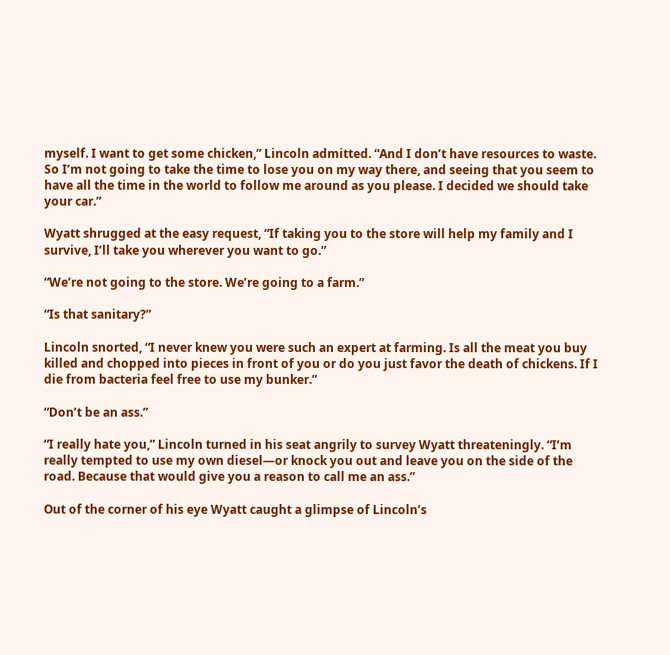myself. I want to get some chicken,” Lincoln admitted. “And I don’t have resources to waste. So I’m not going to take the time to lose you on my way there, and seeing that you seem to have all the time in the world to follow me around as you please. I decided we should take your car.”

Wyatt shrugged at the easy request, “If taking you to the store will help my family and I survive, I’ll take you wherever you want to go.”

“We’re not going to the store. We’re going to a farm.”

“Is that sanitary?”

Lincoln snorted, “I never knew you were such an expert at farming. Is all the meat you buy killed and chopped into pieces in front of you or do you just favor the death of chickens. If I die from bacteria feel free to use my bunker.”

“Don’t be an ass.”

“I really hate you,” Lincoln turned in his seat angrily to survey Wyatt threateningly. “I’m really tempted to use my own diesel—or knock you out and leave you on the side of the road. Because that would give you a reason to call me an ass.”

Out of the corner of his eye Wyatt caught a glimpse of Lincoln’s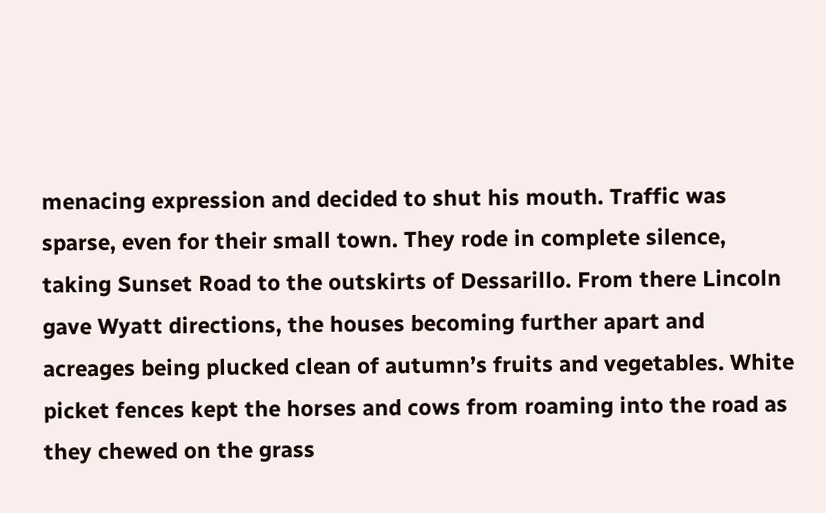menacing expression and decided to shut his mouth. Traffic was sparse, even for their small town. They rode in complete silence, taking Sunset Road to the outskirts of Dessarillo. From there Lincoln gave Wyatt directions, the houses becoming further apart and acreages being plucked clean of autumn’s fruits and vegetables. White picket fences kept the horses and cows from roaming into the road as they chewed on the grass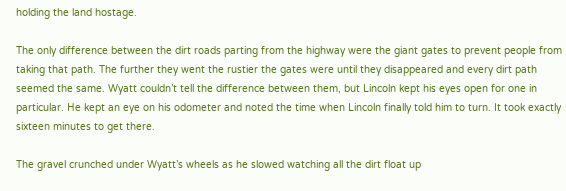holding the land hostage.

The only difference between the dirt roads parting from the highway were the giant gates to prevent people from taking that path. The further they went the rustier the gates were until they disappeared and every dirt path seemed the same. Wyatt couldn’t tell the difference between them, but Lincoln kept his eyes open for one in particular. He kept an eye on his odometer and noted the time when Lincoln finally told him to turn. It took exactly sixteen minutes to get there.

The gravel crunched under Wyatt’s wheels as he slowed watching all the dirt float up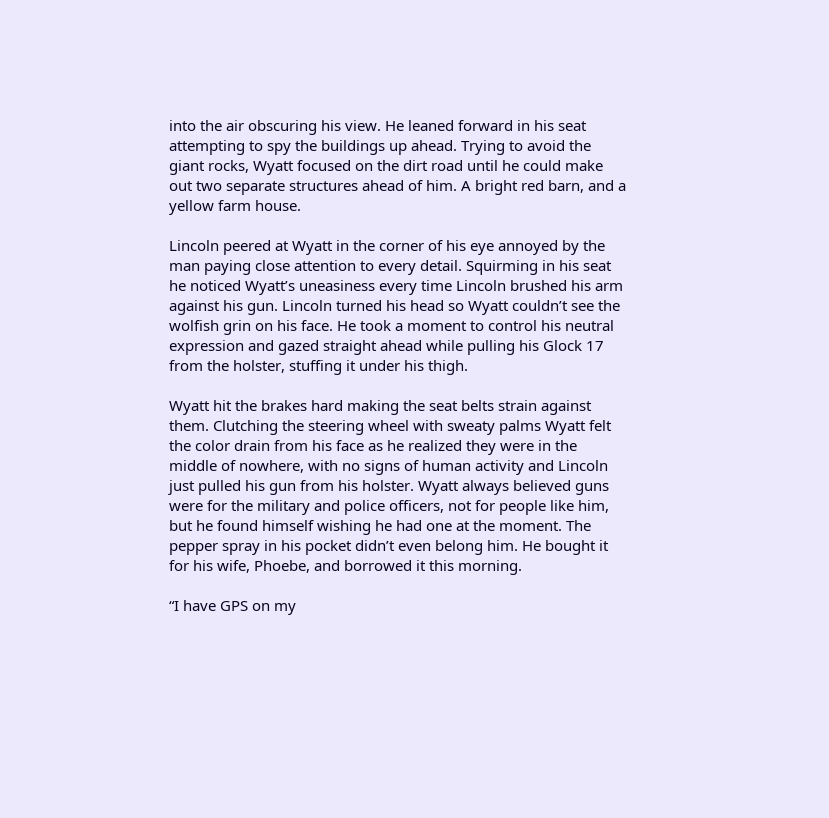into the air obscuring his view. He leaned forward in his seat attempting to spy the buildings up ahead. Trying to avoid the giant rocks, Wyatt focused on the dirt road until he could make out two separate structures ahead of him. A bright red barn, and a yellow farm house.

Lincoln peered at Wyatt in the corner of his eye annoyed by the man paying close attention to every detail. Squirming in his seat he noticed Wyatt’s uneasiness every time Lincoln brushed his arm against his gun. Lincoln turned his head so Wyatt couldn’t see the wolfish grin on his face. He took a moment to control his neutral expression and gazed straight ahead while pulling his Glock 17 from the holster, stuffing it under his thigh.

Wyatt hit the brakes hard making the seat belts strain against them. Clutching the steering wheel with sweaty palms Wyatt felt the color drain from his face as he realized they were in the middle of nowhere, with no signs of human activity and Lincoln just pulled his gun from his holster. Wyatt always believed guns were for the military and police officers, not for people like him, but he found himself wishing he had one at the moment. The pepper spray in his pocket didn’t even belong him. He bought it for his wife, Phoebe, and borrowed it this morning.

“I have GPS on my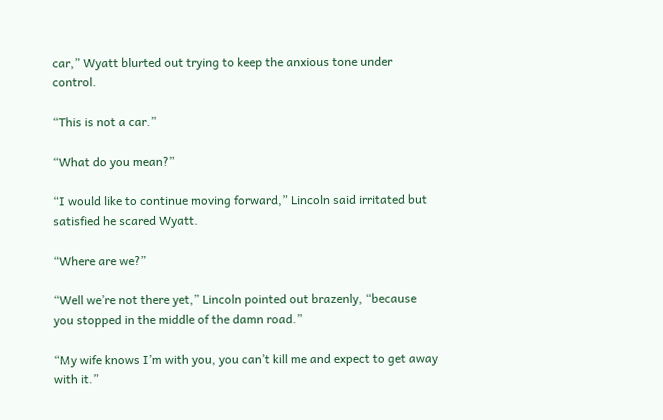car,” Wyatt blurted out trying to keep the anxious tone under control.

“This is not a car.”

“What do you mean?”

“I would like to continue moving forward,” Lincoln said irritated but satisfied he scared Wyatt.

“Where are we?”

“Well we’re not there yet,” Lincoln pointed out brazenly, “because you stopped in the middle of the damn road.”

“My wife knows I’m with you, you can’t kill me and expect to get away with it.”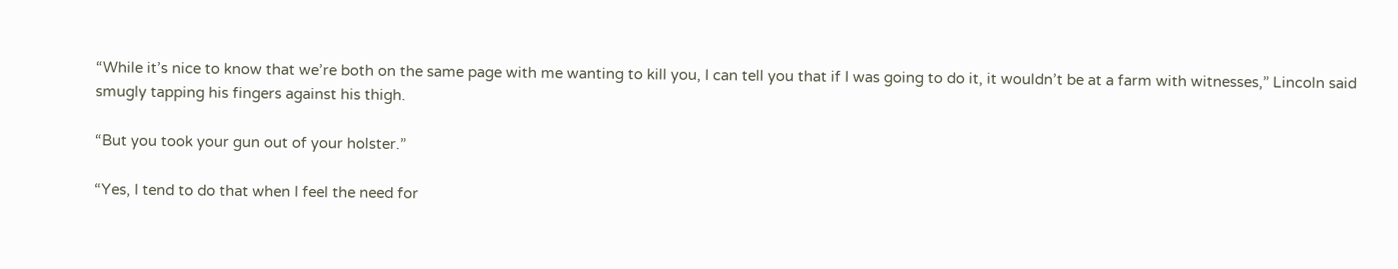“While it’s nice to know that we’re both on the same page with me wanting to kill you, I can tell you that if I was going to do it, it wouldn’t be at a farm with witnesses,” Lincoln said smugly tapping his fingers against his thigh.

“But you took your gun out of your holster.”

“Yes, I tend to do that when I feel the need for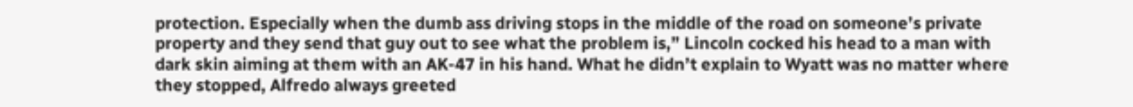protection. Especially when the dumb ass driving stops in the middle of the road on someone’s private property and they send that guy out to see what the problem is,” Lincoln cocked his head to a man with dark skin aiming at them with an AK-47 in his hand. What he didn’t explain to Wyatt was no matter where they stopped, Alfredo always greeted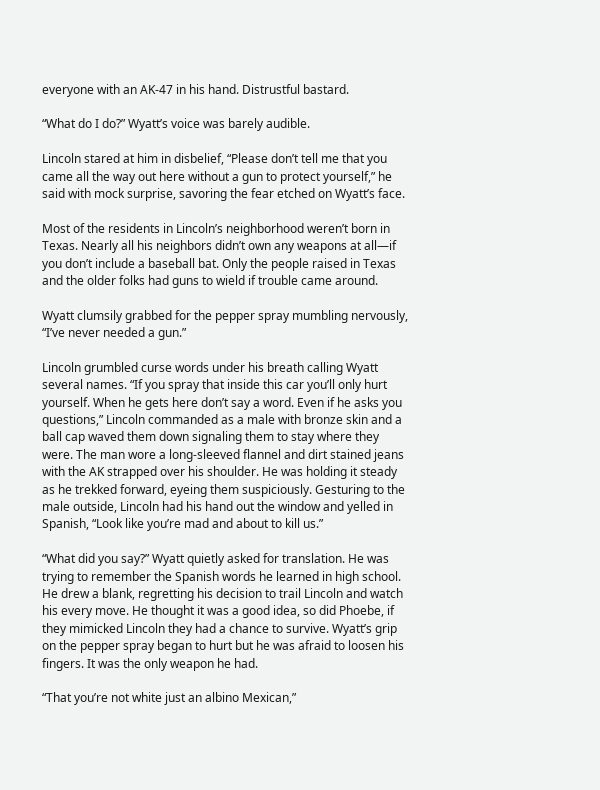everyone with an AK-47 in his hand. Distrustful bastard.

“What do I do?” Wyatt’s voice was barely audible.

Lincoln stared at him in disbelief, “Please don’t tell me that you came all the way out here without a gun to protect yourself,” he said with mock surprise, savoring the fear etched on Wyatt’s face.

Most of the residents in Lincoln’s neighborhood weren’t born in Texas. Nearly all his neighbors didn’t own any weapons at all—if you don’t include a baseball bat. Only the people raised in Texas and the older folks had guns to wield if trouble came around.

Wyatt clumsily grabbed for the pepper spray mumbling nervously, “I’ve never needed a gun.”

Lincoln grumbled curse words under his breath calling Wyatt several names. “If you spray that inside this car you’ll only hurt yourself. When he gets here don’t say a word. Even if he asks you questions,” Lincoln commanded as a male with bronze skin and a ball cap waved them down signaling them to stay where they were. The man wore a long-sleeved flannel and dirt stained jeans with the AK strapped over his shoulder. He was holding it steady as he trekked forward, eyeing them suspiciously. Gesturing to the male outside, Lincoln had his hand out the window and yelled in Spanish, “Look like you’re mad and about to kill us.”

“What did you say?” Wyatt quietly asked for translation. He was trying to remember the Spanish words he learned in high school. He drew a blank, regretting his decision to trail Lincoln and watch his every move. He thought it was a good idea, so did Phoebe, if they mimicked Lincoln they had a chance to survive. Wyatt’s grip on the pepper spray began to hurt but he was afraid to loosen his fingers. It was the only weapon he had.

“That you’re not white just an albino Mexican,”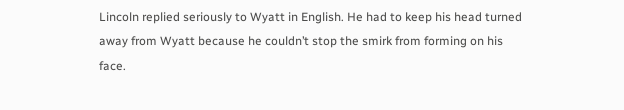Lincoln replied seriously to Wyatt in English. He had to keep his head turned away from Wyatt because he couldn’t stop the smirk from forming on his face.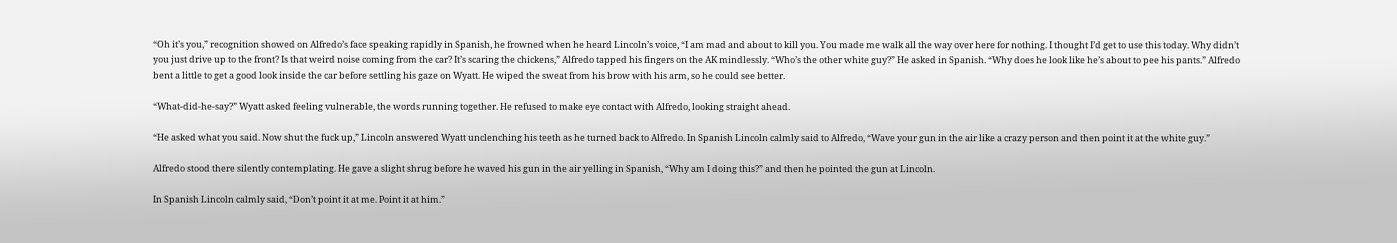“Oh it’s you,” recognition showed on Alfredo’s face speaking rapidly in Spanish, he frowned when he heard Lincoln’s voice, “I am mad and about to kill you. You made me walk all the way over here for nothing. I thought I’d get to use this today. Why didn’t you just drive up to the front? Is that weird noise coming from the car? It’s scaring the chickens,” Alfredo tapped his fingers on the AK mindlessly. “Who’s the other white guy?” He asked in Spanish. “Why does he look like he’s about to pee his pants.” Alfredo bent a little to get a good look inside the car before settling his gaze on Wyatt. He wiped the sweat from his brow with his arm, so he could see better.

“What-did-he-say?” Wyatt asked feeling vulnerable, the words running together. He refused to make eye contact with Alfredo, looking straight ahead.

“He asked what you said. Now shut the fuck up,” Lincoln answered Wyatt unclenching his teeth as he turned back to Alfredo. In Spanish Lincoln calmly said to Alfredo, “Wave your gun in the air like a crazy person and then point it at the white guy.”

Alfredo stood there silently contemplating. He gave a slight shrug before he waved his gun in the air yelling in Spanish, “Why am I doing this?” and then he pointed the gun at Lincoln.

In Spanish Lincoln calmly said, “Don’t point it at me. Point it at him.”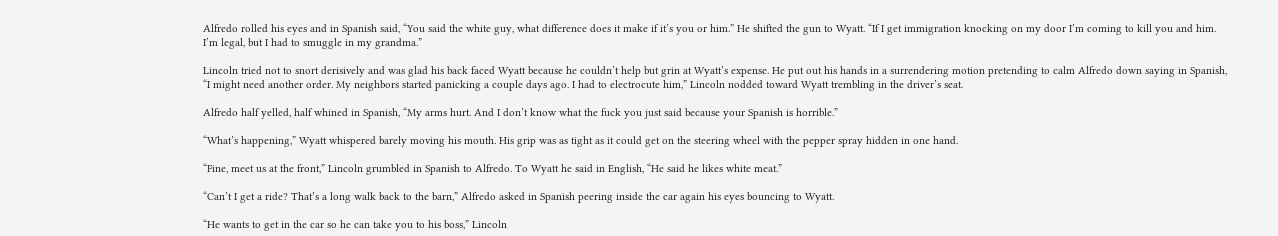Alfredo rolled his eyes and in Spanish said, “You said the white guy, what difference does it make if it’s you or him.” He shifted the gun to Wyatt. “If I get immigration knocking on my door I’m coming to kill you and him.  I’m legal, but I had to smuggle in my grandma.”

Lincoln tried not to snort derisively and was glad his back faced Wyatt because he couldn’t help but grin at Wyatt’s expense. He put out his hands in a surrendering motion pretending to calm Alfredo down saying in Spanish, “I might need another order. My neighbors started panicking a couple days ago. I had to electrocute him,” Lincoln nodded toward Wyatt trembling in the driver’s seat.

Alfredo half yelled, half whined in Spanish, “My arms hurt. And I don’t know what the fuck you just said because your Spanish is horrible.”

“What’s happening,” Wyatt whispered barely moving his mouth. His grip was as tight as it could get on the steering wheel with the pepper spray hidden in one hand.

“Fine, meet us at the front,” Lincoln grumbled in Spanish to Alfredo. To Wyatt he said in English, “He said he likes white meat.”

“Can’t I get a ride? That’s a long walk back to the barn,” Alfredo asked in Spanish peering inside the car again his eyes bouncing to Wyatt.

“He wants to get in the car so he can take you to his boss,” Lincoln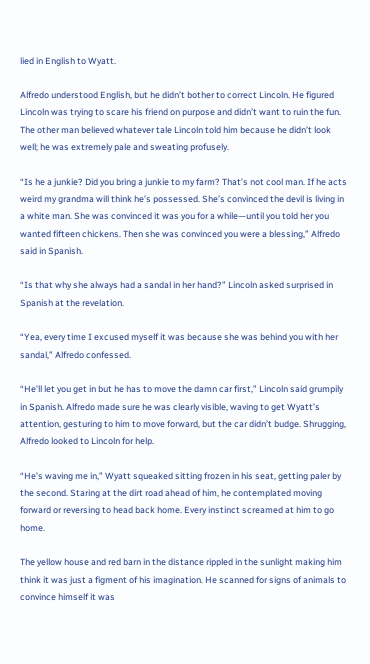lied in English to Wyatt.

Alfredo understood English, but he didn’t bother to correct Lincoln. He figured Lincoln was trying to scare his friend on purpose and didn’t want to ruin the fun. The other man believed whatever tale Lincoln told him because he didn’t look well; he was extremely pale and sweating profusely.

“Is he a junkie? Did you bring a junkie to my farm? That’s not cool man. If he acts weird my grandma will think he’s possessed. She’s convinced the devil is living in a white man. She was convinced it was you for a while—until you told her you wanted fifteen chickens. Then she was convinced you were a blessing,” Alfredo said in Spanish.

“Is that why she always had a sandal in her hand?” Lincoln asked surprised in Spanish at the revelation.

“Yea, every time I excused myself it was because she was behind you with her sandal,” Alfredo confessed.

“He’ll let you get in but he has to move the damn car first,” Lincoln said grumpily in Spanish. Alfredo made sure he was clearly visible, waving to get Wyatt’s attention, gesturing to him to move forward, but the car didn’t budge. Shrugging, Alfredo looked to Lincoln for help.

“He’s waving me in,” Wyatt squeaked sitting frozen in his seat, getting paler by the second. Staring at the dirt road ahead of him, he contemplated moving forward or reversing to head back home. Every instinct screamed at him to go home.

The yellow house and red barn in the distance rippled in the sunlight making him think it was just a figment of his imagination. He scanned for signs of animals to convince himself it was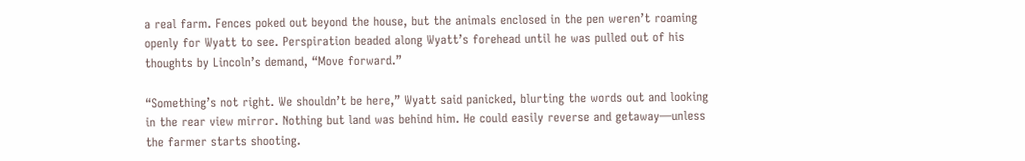a real farm. Fences poked out beyond the house, but the animals enclosed in the pen weren’t roaming openly for Wyatt to see. Perspiration beaded along Wyatt’s forehead until he was pulled out of his thoughts by Lincoln’s demand, “Move forward.”

“Something’s not right. We shouldn’t be here,” Wyatt said panicked, blurting the words out and looking in the rear view mirror. Nothing but land was behind him. He could easily reverse and getaway—unless the farmer starts shooting.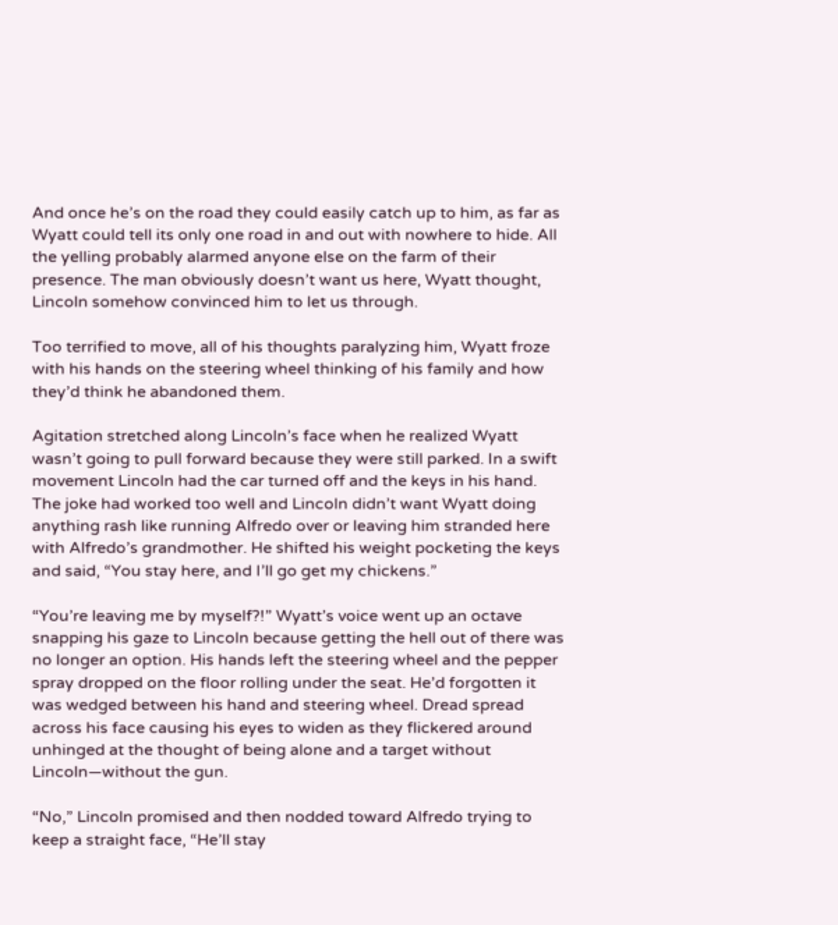And once he’s on the road they could easily catch up to him, as far as Wyatt could tell its only one road in and out with nowhere to hide. All the yelling probably alarmed anyone else on the farm of their presence. The man obviously doesn’t want us here, Wyatt thought, Lincoln somehow convinced him to let us through.

Too terrified to move, all of his thoughts paralyzing him, Wyatt froze with his hands on the steering wheel thinking of his family and how they’d think he abandoned them.

Agitation stretched along Lincoln’s face when he realized Wyatt wasn’t going to pull forward because they were still parked. In a swift movement Lincoln had the car turned off and the keys in his hand. The joke had worked too well and Lincoln didn’t want Wyatt doing anything rash like running Alfredo over or leaving him stranded here with Alfredo’s grandmother. He shifted his weight pocketing the keys and said, “You stay here, and I’ll go get my chickens.”

“You’re leaving me by myself?!” Wyatt’s voice went up an octave snapping his gaze to Lincoln because getting the hell out of there was no longer an option. His hands left the steering wheel and the pepper spray dropped on the floor rolling under the seat. He’d forgotten it was wedged between his hand and steering wheel. Dread spread across his face causing his eyes to widen as they flickered around unhinged at the thought of being alone and a target without Lincoln—without the gun.

“No,” Lincoln promised and then nodded toward Alfredo trying to keep a straight face, “He’ll stay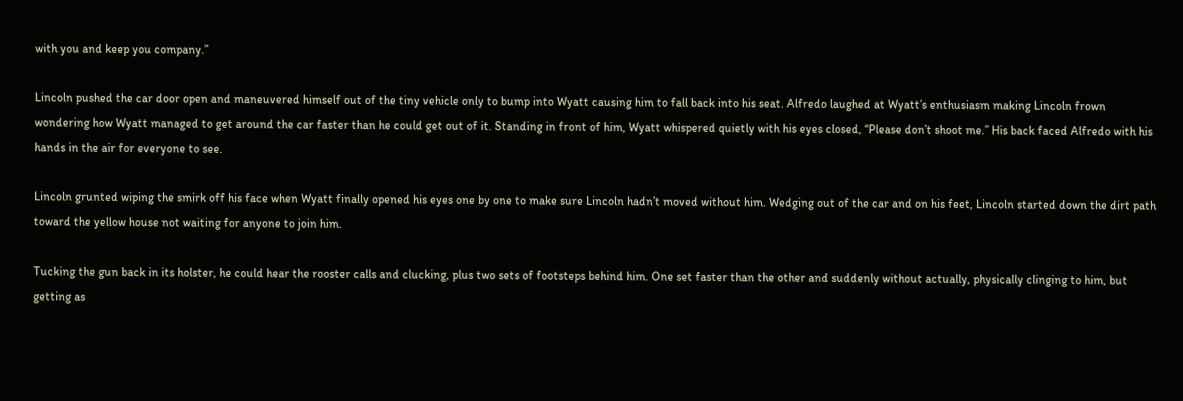with you and keep you company.”

Lincoln pushed the car door open and maneuvered himself out of the tiny vehicle only to bump into Wyatt causing him to fall back into his seat. Alfredo laughed at Wyatt’s enthusiasm making Lincoln frown wondering how Wyatt managed to get around the car faster than he could get out of it. Standing in front of him, Wyatt whispered quietly with his eyes closed, “Please don’t shoot me.” His back faced Alfredo with his hands in the air for everyone to see.

Lincoln grunted wiping the smirk off his face when Wyatt finally opened his eyes one by one to make sure Lincoln hadn’t moved without him. Wedging out of the car and on his feet, Lincoln started down the dirt path toward the yellow house not waiting for anyone to join him.

Tucking the gun back in its holster, he could hear the rooster calls and clucking, plus two sets of footsteps behind him. One set faster than the other and suddenly without actually, physically clinging to him, but getting as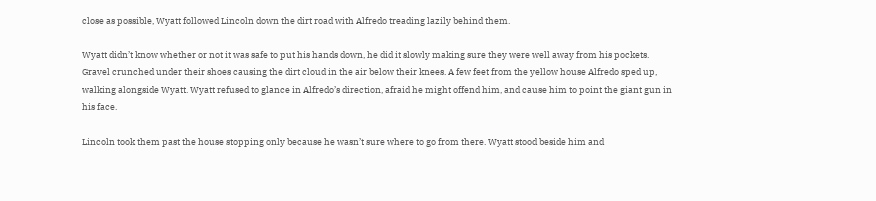close as possible, Wyatt followed Lincoln down the dirt road with Alfredo treading lazily behind them.

Wyatt didn’t know whether or not it was safe to put his hands down, he did it slowly making sure they were well away from his pockets. Gravel crunched under their shoes causing the dirt cloud in the air below their knees. A few feet from the yellow house Alfredo sped up, walking alongside Wyatt. Wyatt refused to glance in Alfredo’s direction, afraid he might offend him, and cause him to point the giant gun in his face.

Lincoln took them past the house stopping only because he wasn’t sure where to go from there. Wyatt stood beside him and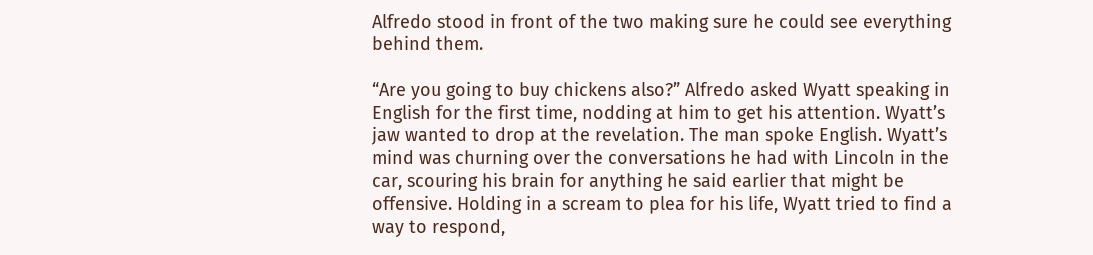Alfredo stood in front of the two making sure he could see everything behind them.

“Are you going to buy chickens also?” Alfredo asked Wyatt speaking in English for the first time, nodding at him to get his attention. Wyatt’s jaw wanted to drop at the revelation. The man spoke English. Wyatt’s mind was churning over the conversations he had with Lincoln in the car, scouring his brain for anything he said earlier that might be offensive. Holding in a scream to plea for his life, Wyatt tried to find a way to respond,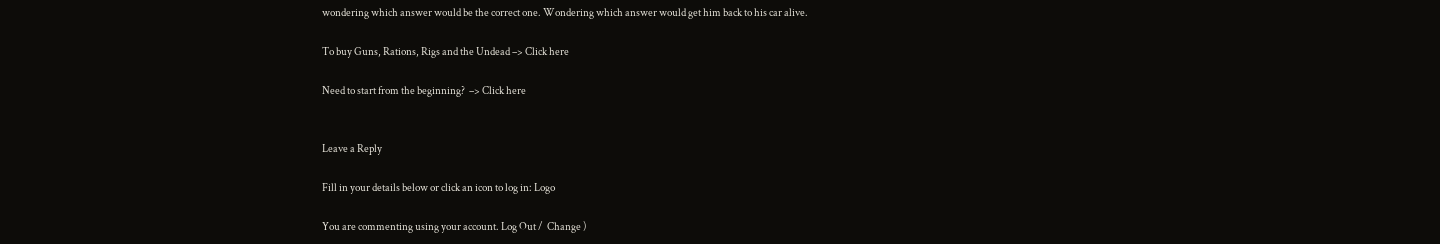wondering which answer would be the correct one. Wondering which answer would get him back to his car alive.

To buy Guns, Rations, Rigs and the Undead –> Click here

Need to start from the beginning?  –> Click here


Leave a Reply

Fill in your details below or click an icon to log in: Logo

You are commenting using your account. Log Out /  Change )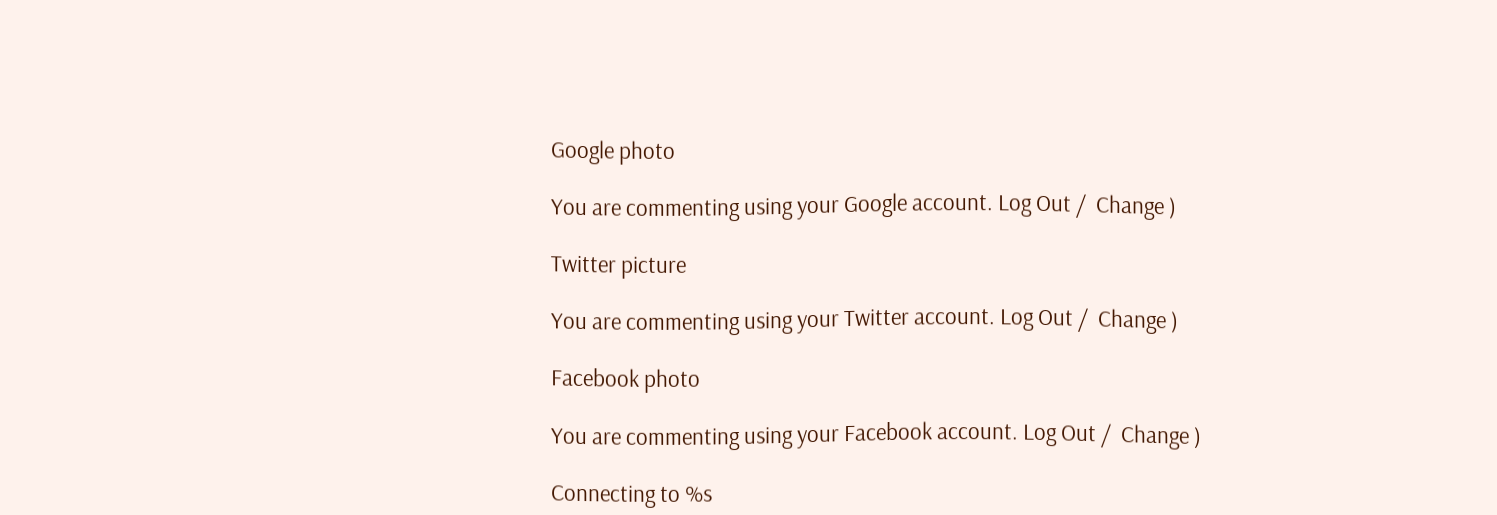Google photo

You are commenting using your Google account. Log Out /  Change )

Twitter picture

You are commenting using your Twitter account. Log Out /  Change )

Facebook photo

You are commenting using your Facebook account. Log Out /  Change )

Connecting to %s